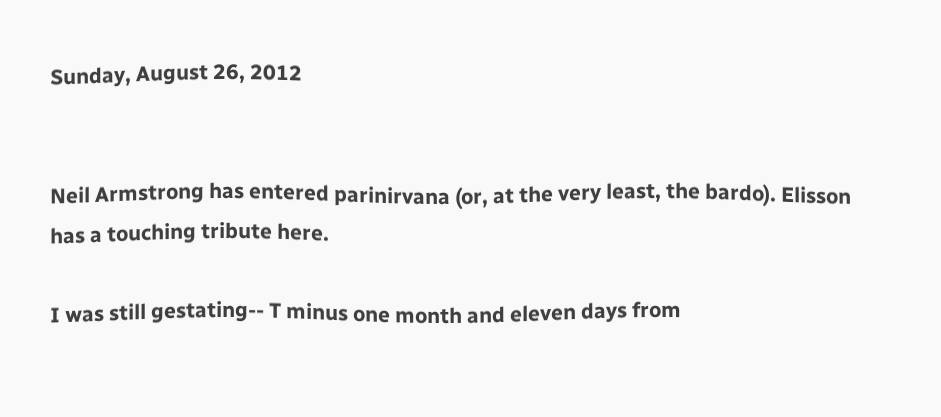Sunday, August 26, 2012


Neil Armstrong has entered parinirvana (or, at the very least, the bardo). Elisson has a touching tribute here.

I was still gestating-- T minus one month and eleven days from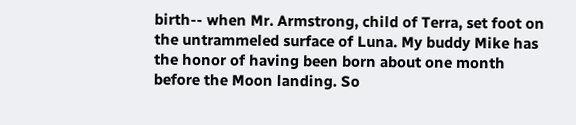birth-- when Mr. Armstrong, child of Terra, set foot on the untrammeled surface of Luna. My buddy Mike has the honor of having been born about one month before the Moon landing. So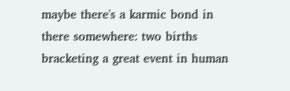maybe there's a karmic bond in there somewhere: two births bracketing a great event in human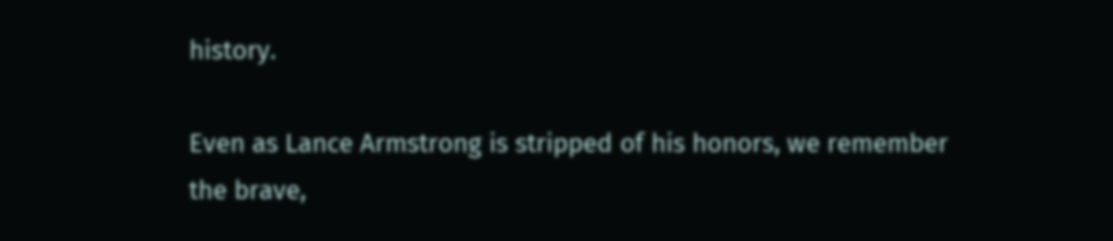history.

Even as Lance Armstrong is stripped of his honors, we remember the brave,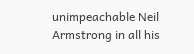unimpeachable Neil Armstrong in all his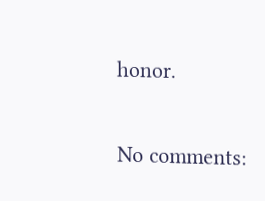honor.


No comments: